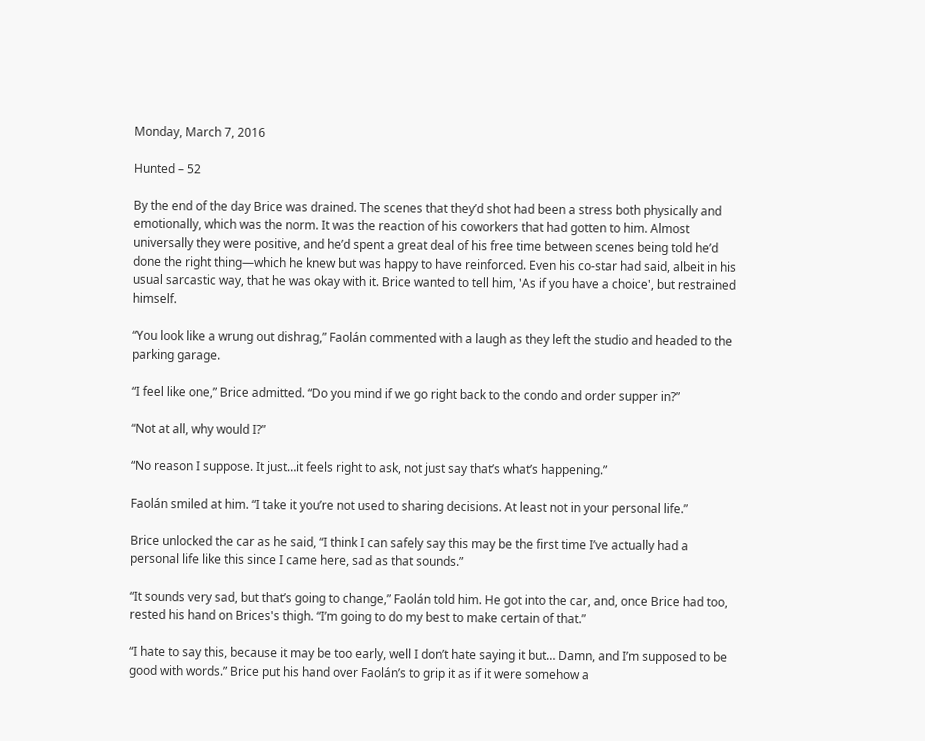Monday, March 7, 2016

Hunted – 52

By the end of the day Brice was drained. The scenes that they’d shot had been a stress both physically and emotionally, which was the norm. It was the reaction of his coworkers that had gotten to him. Almost universally they were positive, and he’d spent a great deal of his free time between scenes being told he’d done the right thing—which he knew but was happy to have reinforced. Even his co-star had said, albeit in his usual sarcastic way, that he was okay with it. Brice wanted to tell him, 'As if you have a choice', but restrained himself.

“You look like a wrung out dishrag,” Faolán commented with a laugh as they left the studio and headed to the parking garage.

“I feel like one,” Brice admitted. “Do you mind if we go right back to the condo and order supper in?”

“Not at all, why would I?”

“No reason I suppose. It just…it feels right to ask, not just say that’s what’s happening.”

Faolán smiled at him. “I take it you’re not used to sharing decisions. At least not in your personal life.”

Brice unlocked the car as he said, “I think I can safely say this may be the first time I’ve actually had a personal life like this since I came here, sad as that sounds.”

“It sounds very sad, but that’s going to change,” Faolán told him. He got into the car, and, once Brice had too, rested his hand on Brices's thigh. “I’m going to do my best to make certain of that.”

“I hate to say this, because it may be too early, well I don’t hate saying it but… Damn, and I’m supposed to be good with words.” Brice put his hand over Faolán’s to grip it as if it were somehow a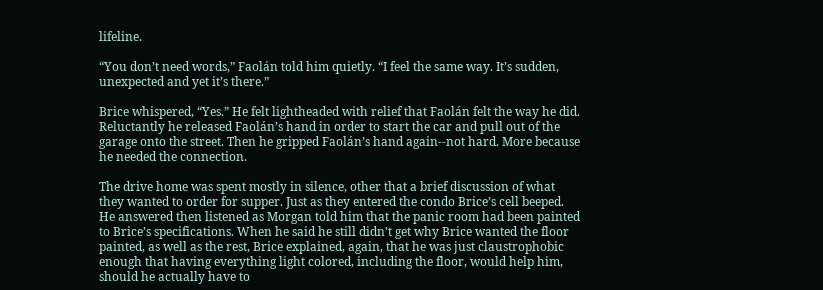lifeline.

“You don’t need words,” Faolán told him quietly. “I feel the same way. It’s sudden, unexpected and yet it’s there.”

Brice whispered, “Yes.” He felt lightheaded with relief that Faolán felt the way he did. Reluctantly he released Faolán’s hand in order to start the car and pull out of the garage onto the street. Then he gripped Faolán’s hand again--not hard. More because he needed the connection.

The drive home was spent mostly in silence, other that a brief discussion of what they wanted to order for supper. Just as they entered the condo Brice’s cell beeped. He answered then listened as Morgan told him that the panic room had been painted to Brice’s specifications. When he said he still didn’t get why Brice wanted the floor painted, as well as the rest, Brice explained, again, that he was just claustrophobic enough that having everything light colored, including the floor, would help him, should he actually have to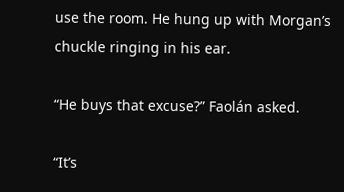use the room. He hung up with Morgan’s chuckle ringing in his ear.

“He buys that excuse?” Faolán asked.

“It’s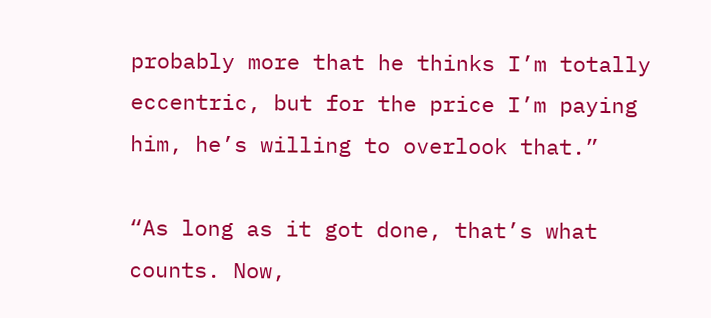probably more that he thinks I’m totally eccentric, but for the price I’m paying him, he’s willing to overlook that.”

“As long as it got done, that’s what counts. Now,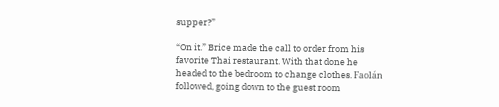supper?”

“On it.” Brice made the call to order from his favorite Thai restaurant. With that done he headed to the bedroom to change clothes. Faolán followed, going down to the guest room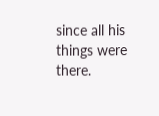since all his things were there.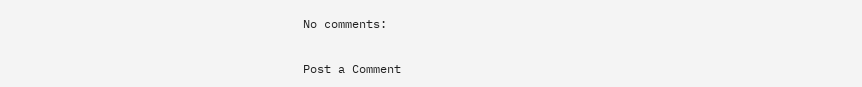No comments:

Post a Comment